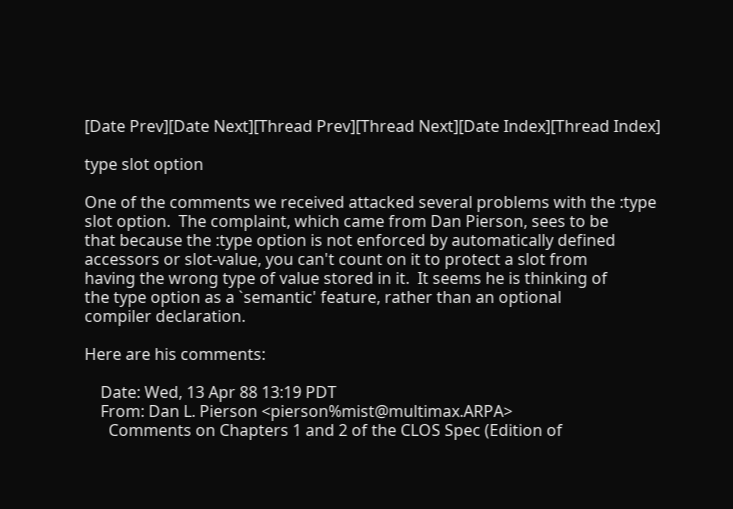[Date Prev][Date Next][Thread Prev][Thread Next][Date Index][Thread Index]

type slot option

One of the comments we received attacked several problems with the :type
slot option.  The complaint, which came from Dan Pierson, sees to be
that because the :type option is not enforced by automatically defined
accessors or slot-value, you can't count on it to protect a slot from
having the wrong type of value stored in it.  It seems he is thinking of
the type option as a `semantic' feature, rather than an optional
compiler declaration.

Here are his comments:

    Date: Wed, 13 Apr 88 13:19 PDT
    From: Dan L. Pierson <pierson%mist@multimax.ARPA>
      Comments on Chapters 1 and 2 of the CLOS Spec (Edition of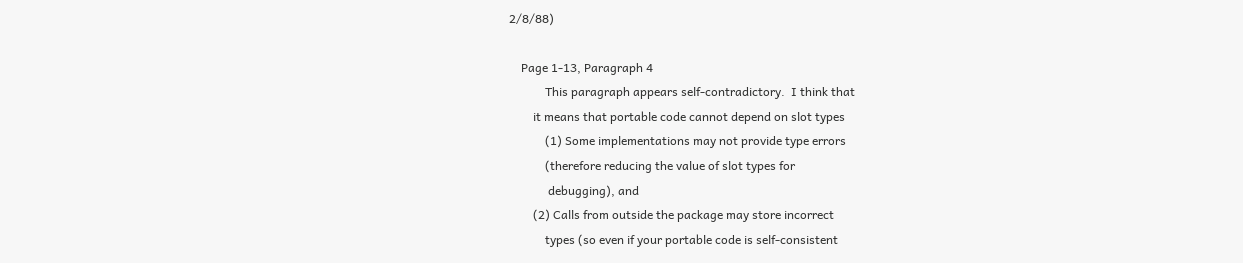2/8/88)

    Page 1-13, Paragraph 4
            This paragraph appears self-contradictory.  I think that
        it means that portable code cannot depend on slot types
            (1) Some implementations may not provide type errors
            (therefore reducing the value of slot types for
             debugging), and
        (2) Calls from outside the package may store incorrect
            types (so even if your portable code is self-consistent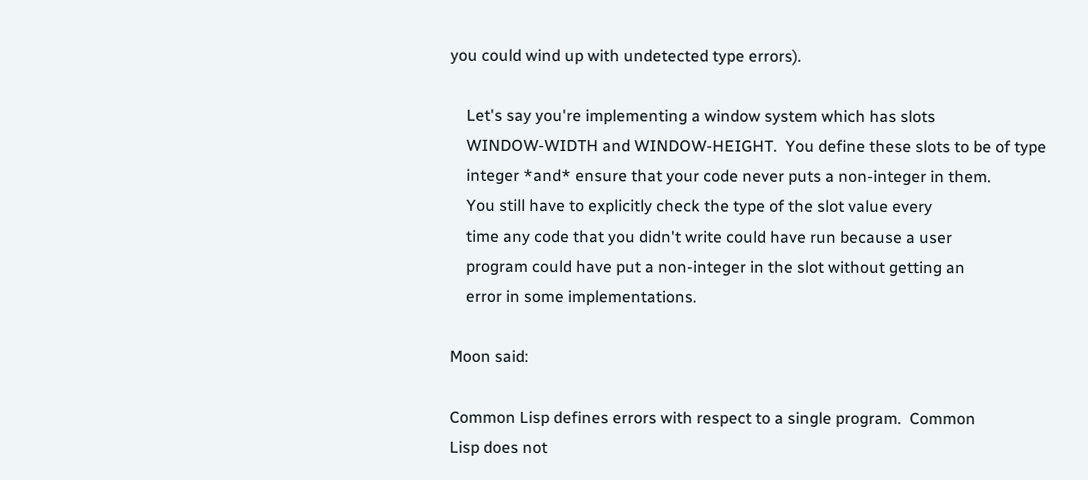you could wind up with undetected type errors).

    Let's say you're implementing a window system which has slots
    WINDOW-WIDTH and WINDOW-HEIGHT.  You define these slots to be of type
    integer *and* ensure that your code never puts a non-integer in them.
    You still have to explicitly check the type of the slot value every
    time any code that you didn't write could have run because a user
    program could have put a non-integer in the slot without getting an
    error in some implementations.

Moon said:

Common Lisp defines errors with respect to a single program.  Common
Lisp does not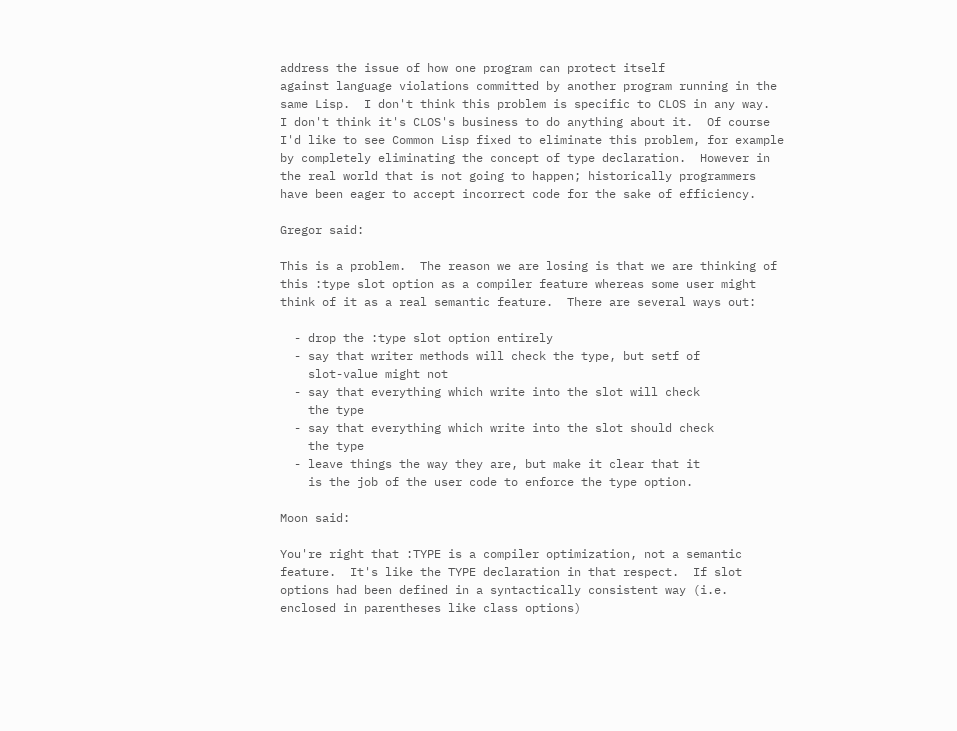address the issue of how one program can protect itself
against language violations committed by another program running in the
same Lisp.  I don't think this problem is specific to CLOS in any way.
I don't think it's CLOS's business to do anything about it.  Of course
I'd like to see Common Lisp fixed to eliminate this problem, for example
by completely eliminating the concept of type declaration.  However in
the real world that is not going to happen; historically programmers
have been eager to accept incorrect code for the sake of efficiency.

Gregor said:

This is a problem.  The reason we are losing is that we are thinking of
this :type slot option as a compiler feature whereas some user might
think of it as a real semantic feature.  There are several ways out:

  - drop the :type slot option entirely
  - say that writer methods will check the type, but setf of
    slot-value might not
  - say that everything which write into the slot will check
    the type
  - say that everything which write into the slot should check
    the type
  - leave things the way they are, but make it clear that it
    is the job of the user code to enforce the type option.

Moon said:

You're right that :TYPE is a compiler optimization, not a semantic
feature.  It's like the TYPE declaration in that respect.  If slot
options had been defined in a syntactically consistent way (i.e.
enclosed in parentheses like class options)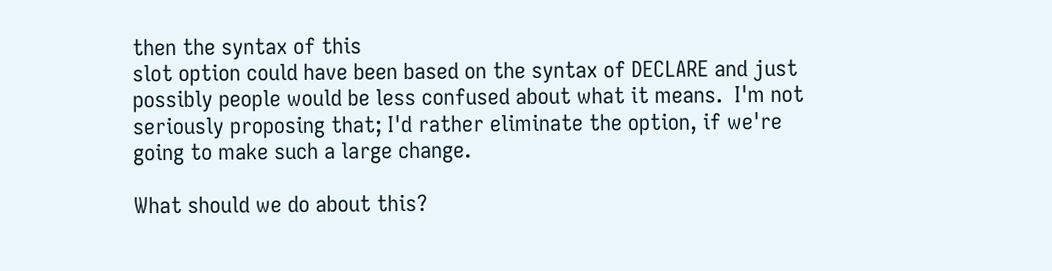then the syntax of this
slot option could have been based on the syntax of DECLARE and just
possibly people would be less confused about what it means.  I'm not
seriously proposing that; I'd rather eliminate the option, if we're
going to make such a large change.

What should we do about this?